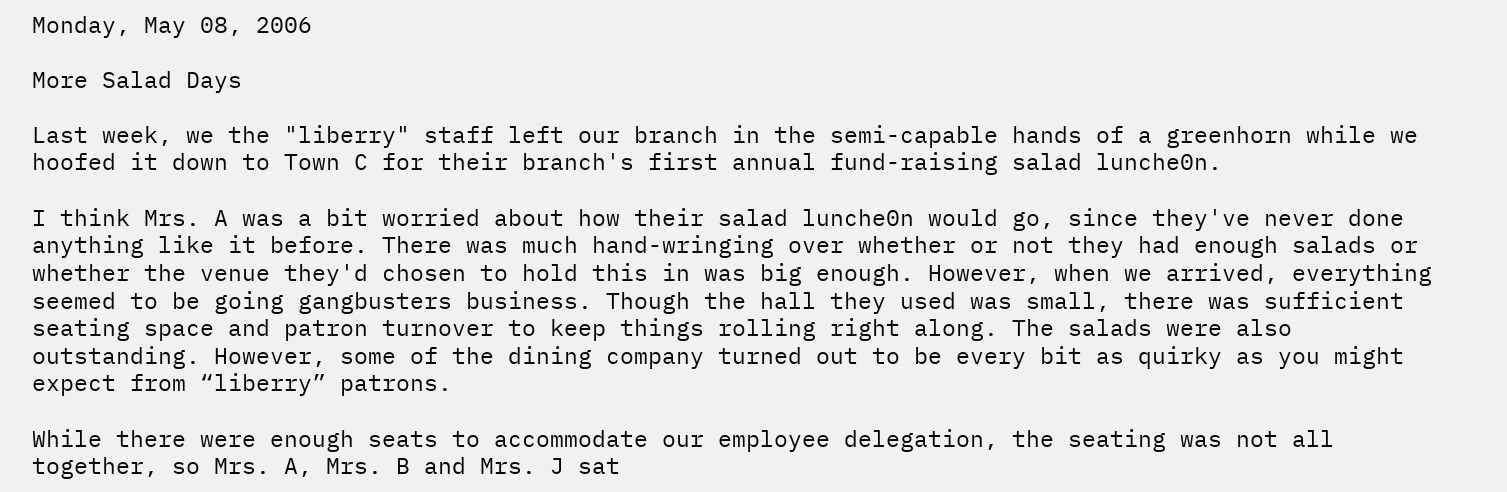Monday, May 08, 2006

More Salad Days

Last week, we the "liberry" staff left our branch in the semi-capable hands of a greenhorn while we hoofed it down to Town C for their branch's first annual fund-raising salad lunche0n.

I think Mrs. A was a bit worried about how their salad lunche0n would go, since they've never done anything like it before. There was much hand-wringing over whether or not they had enough salads or whether the venue they'd chosen to hold this in was big enough. However, when we arrived, everything seemed to be going gangbusters business. Though the hall they used was small, there was sufficient seating space and patron turnover to keep things rolling right along. The salads were also outstanding. However, some of the dining company turned out to be every bit as quirky as you might expect from “liberry” patrons.

While there were enough seats to accommodate our employee delegation, the seating was not all together, so Mrs. A, Mrs. B and Mrs. J sat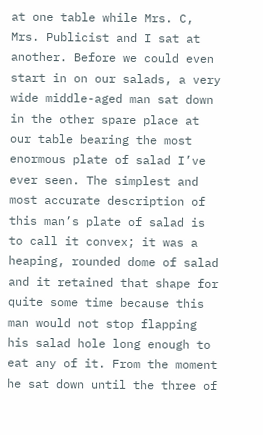at one table while Mrs. C, Mrs. Publicist and I sat at another. Before we could even start in on our salads, a very wide middle-aged man sat down in the other spare place at our table bearing the most enormous plate of salad I’ve ever seen. The simplest and most accurate description of this man’s plate of salad is to call it convex; it was a heaping, rounded dome of salad and it retained that shape for quite some time because this man would not stop flapping his salad hole long enough to eat any of it. From the moment he sat down until the three of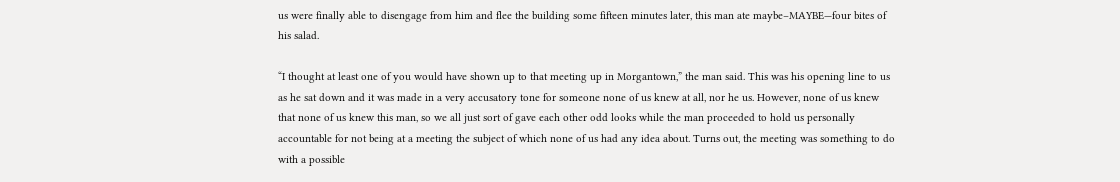us were finally able to disengage from him and flee the building some fifteen minutes later, this man ate maybe–MAYBE—four bites of his salad.

“I thought at least one of you would have shown up to that meeting up in Morgantown,” the man said. This was his opening line to us as he sat down and it was made in a very accusatory tone for someone none of us knew at all, nor he us. However, none of us knew that none of us knew this man, so we all just sort of gave each other odd looks while the man proceeded to hold us personally accountable for not being at a meeting the subject of which none of us had any idea about. Turns out, the meeting was something to do with a possible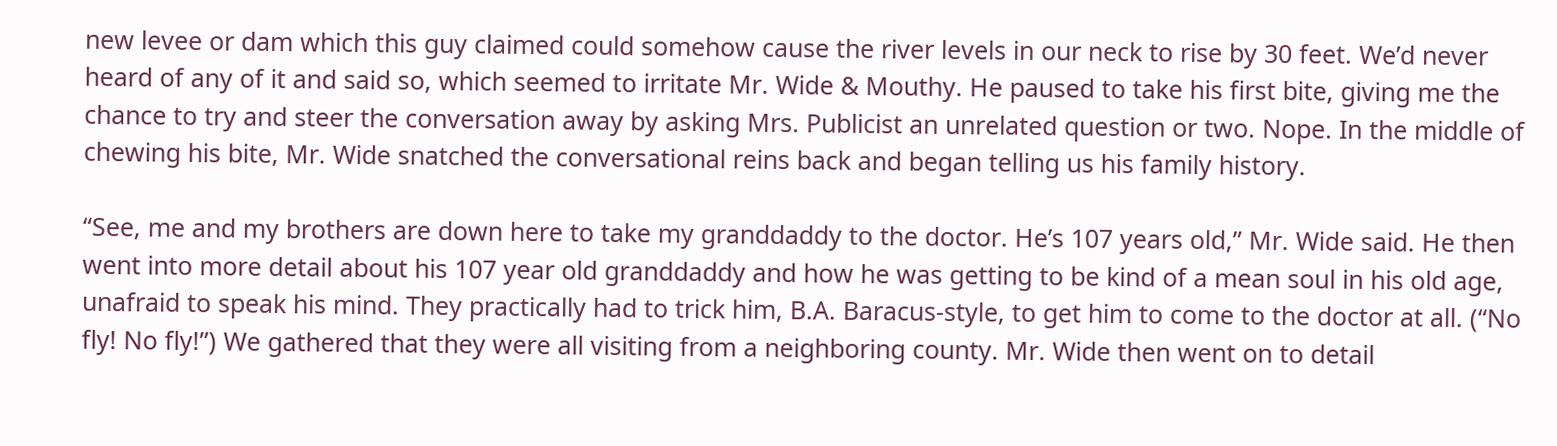new levee or dam which this guy claimed could somehow cause the river levels in our neck to rise by 30 feet. We’d never heard of any of it and said so, which seemed to irritate Mr. Wide & Mouthy. He paused to take his first bite, giving me the chance to try and steer the conversation away by asking Mrs. Publicist an unrelated question or two. Nope. In the middle of chewing his bite, Mr. Wide snatched the conversational reins back and began telling us his family history.

“See, me and my brothers are down here to take my granddaddy to the doctor. He’s 107 years old,” Mr. Wide said. He then went into more detail about his 107 year old granddaddy and how he was getting to be kind of a mean soul in his old age, unafraid to speak his mind. They practically had to trick him, B.A. Baracus-style, to get him to come to the doctor at all. (“No fly! No fly!”) We gathered that they were all visiting from a neighboring county. Mr. Wide then went on to detail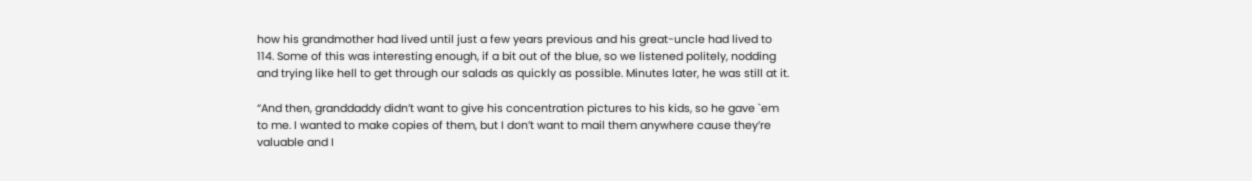how his grandmother had lived until just a few years previous and his great-uncle had lived to 114. Some of this was interesting enough, if a bit out of the blue, so we listened politely, nodding and trying like hell to get through our salads as quickly as possible. Minutes later, he was still at it.

“And then, granddaddy didn’t want to give his concentration pictures to his kids, so he gave `em to me. I wanted to make copies of them, but I don’t want to mail them anywhere cause they’re valuable and I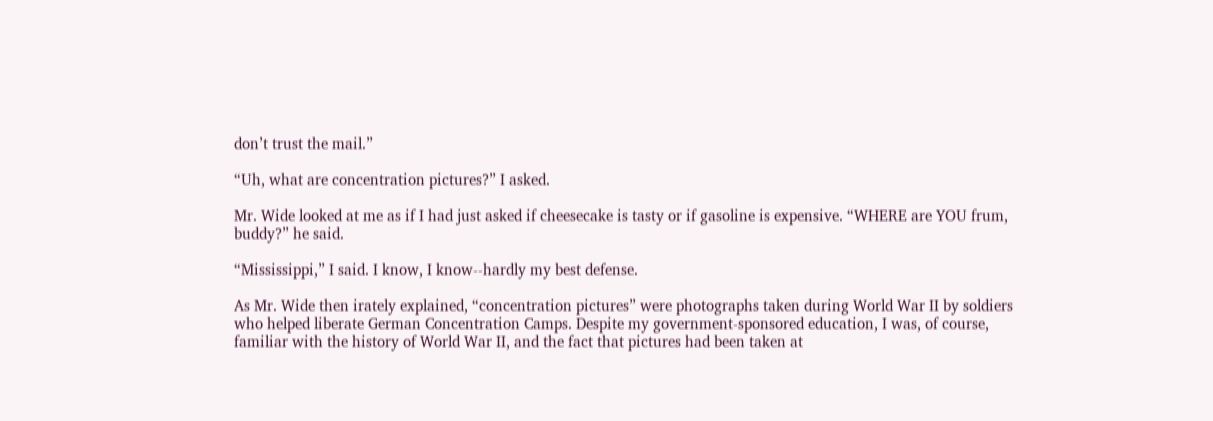don’t trust the mail.”

“Uh, what are concentration pictures?” I asked.

Mr. Wide looked at me as if I had just asked if cheesecake is tasty or if gasoline is expensive. “WHERE are YOU frum, buddy?” he said.

“Mississippi,” I said. I know, I know--hardly my best defense.

As Mr. Wide then irately explained, “concentration pictures” were photographs taken during World War II by soldiers who helped liberate German Concentration Camps. Despite my government-sponsored education, I was, of course, familiar with the history of World War II, and the fact that pictures had been taken at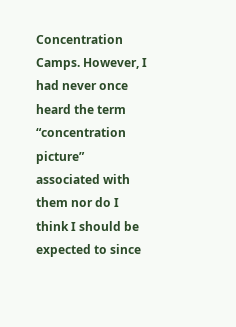Concentration Camps. However, I had never once heard the term “concentration picture” associated with them nor do I think I should be expected to since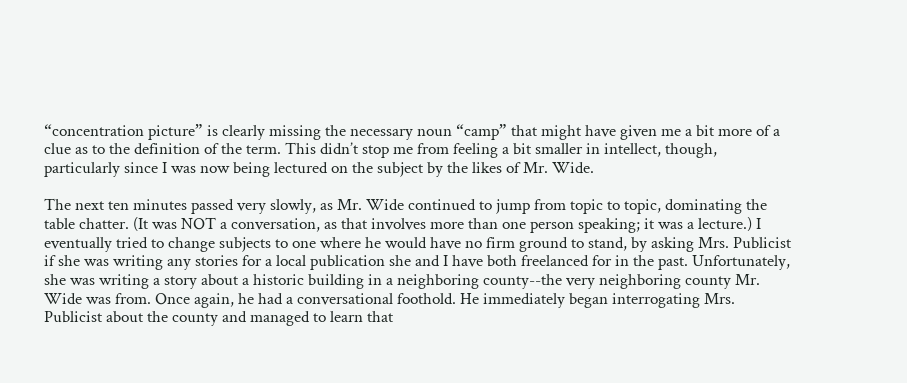“concentration picture” is clearly missing the necessary noun “camp” that might have given me a bit more of a clue as to the definition of the term. This didn’t stop me from feeling a bit smaller in intellect, though, particularly since I was now being lectured on the subject by the likes of Mr. Wide.

The next ten minutes passed very slowly, as Mr. Wide continued to jump from topic to topic, dominating the table chatter. (It was NOT a conversation, as that involves more than one person speaking; it was a lecture.) I eventually tried to change subjects to one where he would have no firm ground to stand, by asking Mrs. Publicist if she was writing any stories for a local publication she and I have both freelanced for in the past. Unfortunately, she was writing a story about a historic building in a neighboring county--the very neighboring county Mr. Wide was from. Once again, he had a conversational foothold. He immediately began interrogating Mrs. Publicist about the county and managed to learn that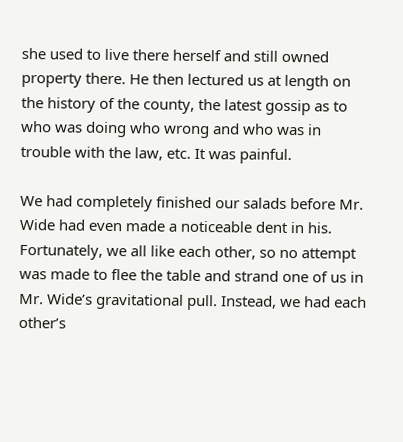she used to live there herself and still owned property there. He then lectured us at length on the history of the county, the latest gossip as to who was doing who wrong and who was in trouble with the law, etc. It was painful.

We had completely finished our salads before Mr. Wide had even made a noticeable dent in his. Fortunately, we all like each other, so no attempt was made to flee the table and strand one of us in Mr. Wide’s gravitational pull. Instead, we had each other’s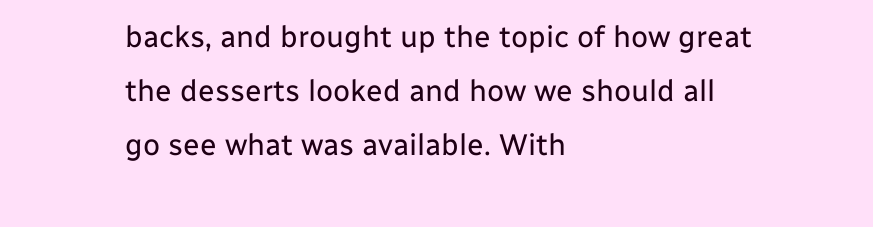backs, and brought up the topic of how great the desserts looked and how we should all go see what was available. With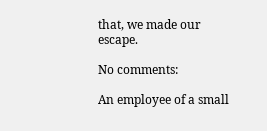that, we made our escape.

No comments:

An employee of a small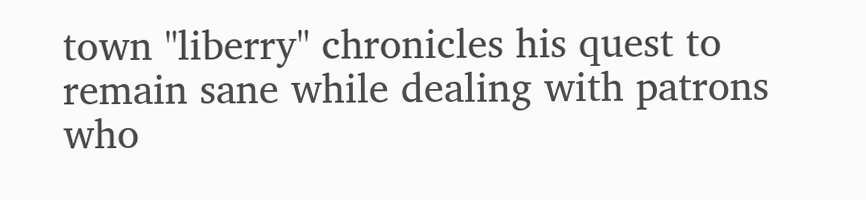town "liberry" chronicles his quest to remain sane while dealing with patrons who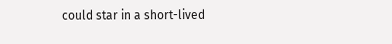could star in a short-lived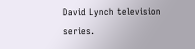David Lynch television series.